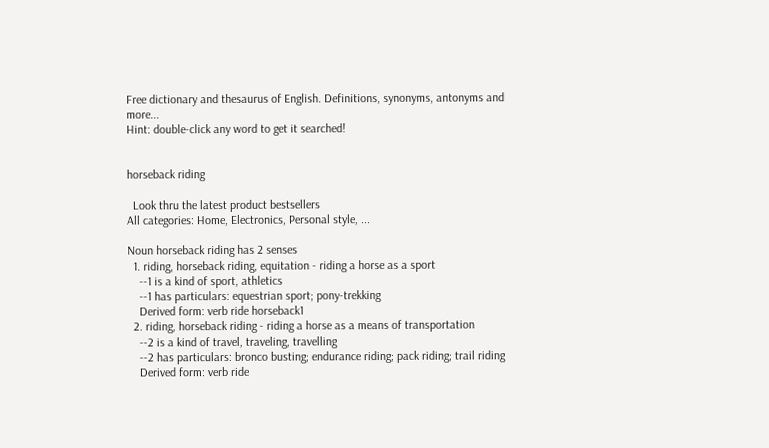Free dictionary and thesaurus of English. Definitions, synonyms, antonyms and more...
Hint: double-click any word to get it searched!


horseback riding

  Look thru the latest product bestsellers
All categories: Home, Electronics, Personal style, ...

Noun horseback riding has 2 senses
  1. riding, horseback riding, equitation - riding a horse as a sport
    --1 is a kind of sport, athletics
    --1 has particulars: equestrian sport; pony-trekking
    Derived form: verb ride horseback1
  2. riding, horseback riding - riding a horse as a means of transportation
    --2 is a kind of travel, traveling, travelling
    --2 has particulars: bronco busting; endurance riding; pack riding; trail riding
    Derived form: verb ride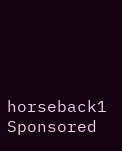horseback1
Sponsored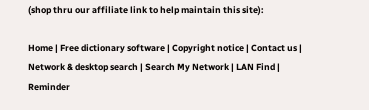(shop thru our affiliate link to help maintain this site):

Home | Free dictionary software | Copyright notice | Contact us | Network & desktop search | Search My Network | LAN Find | Reminder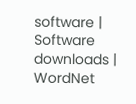software | Software downloads | WordNet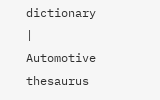dictionary | Automotive thesaurus